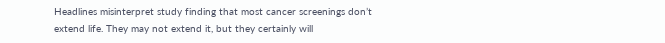Headlines misinterpret study finding that most cancer screenings don’t extend life. They may not extend it, but they certainly will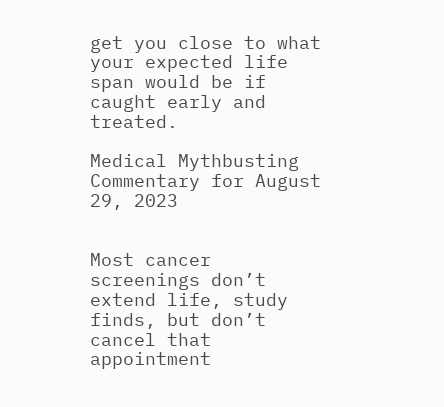get you close to what your expected life span would be if caught early and treated.

Medical Mythbusting Commentary for August 29, 2023


Most cancer screenings don’t extend life, study finds, but don’t cancel that appointment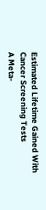Estimated Lifetime Gained With Cancer Screening Tests
A Meta-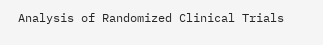Analysis of Randomized Clinical Trials